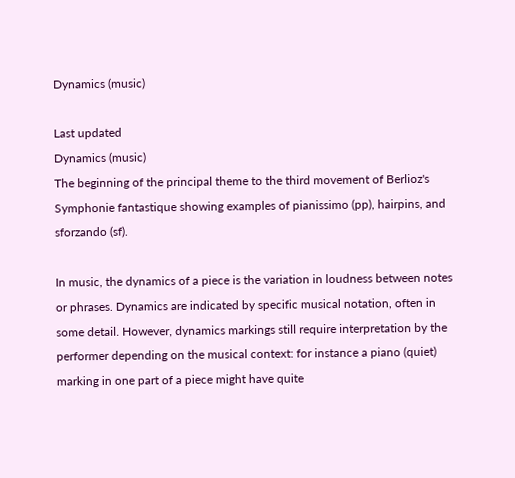Dynamics (music)

Last updated
Dynamics (music)
The beginning of the principal theme to the third movement of Berlioz's Symphonie fantastique showing examples of pianissimo (pp), hairpins, and sforzando (sf).

In music, the dynamics of a piece is the variation in loudness between notes or phrases. Dynamics are indicated by specific musical notation, often in some detail. However, dynamics markings still require interpretation by the performer depending on the musical context: for instance a piano (quiet) marking in one part of a piece might have quite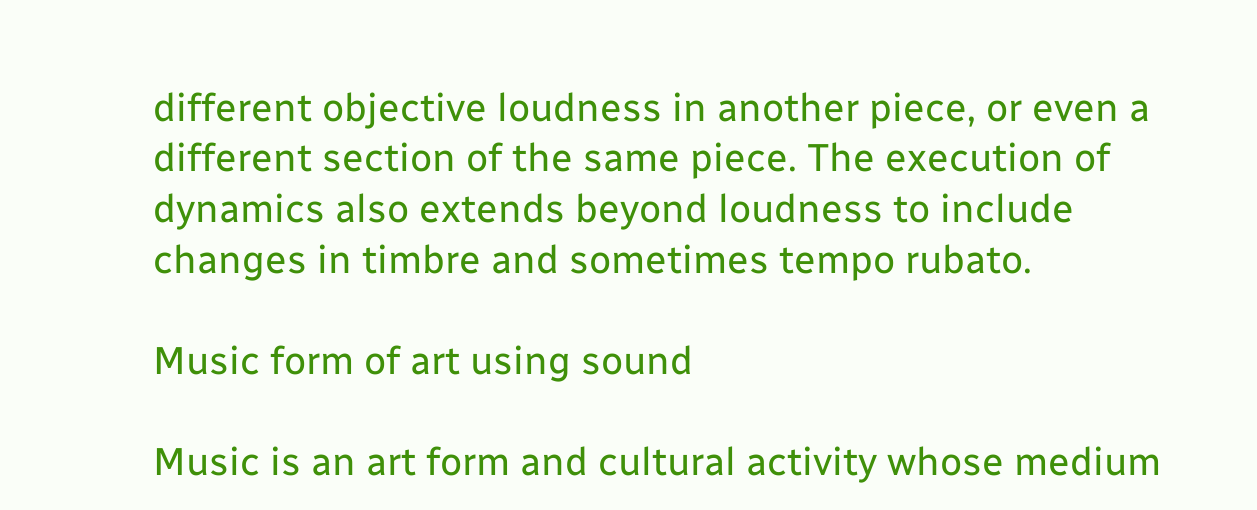different objective loudness in another piece, or even a different section of the same piece. The execution of dynamics also extends beyond loudness to include changes in timbre and sometimes tempo rubato.

Music form of art using sound

Music is an art form and cultural activity whose medium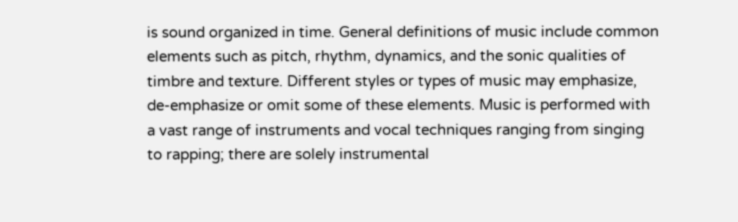is sound organized in time. General definitions of music include common elements such as pitch, rhythm, dynamics, and the sonic qualities of timbre and texture. Different styles or types of music may emphasize, de-emphasize or omit some of these elements. Music is performed with a vast range of instruments and vocal techniques ranging from singing to rapping; there are solely instrumental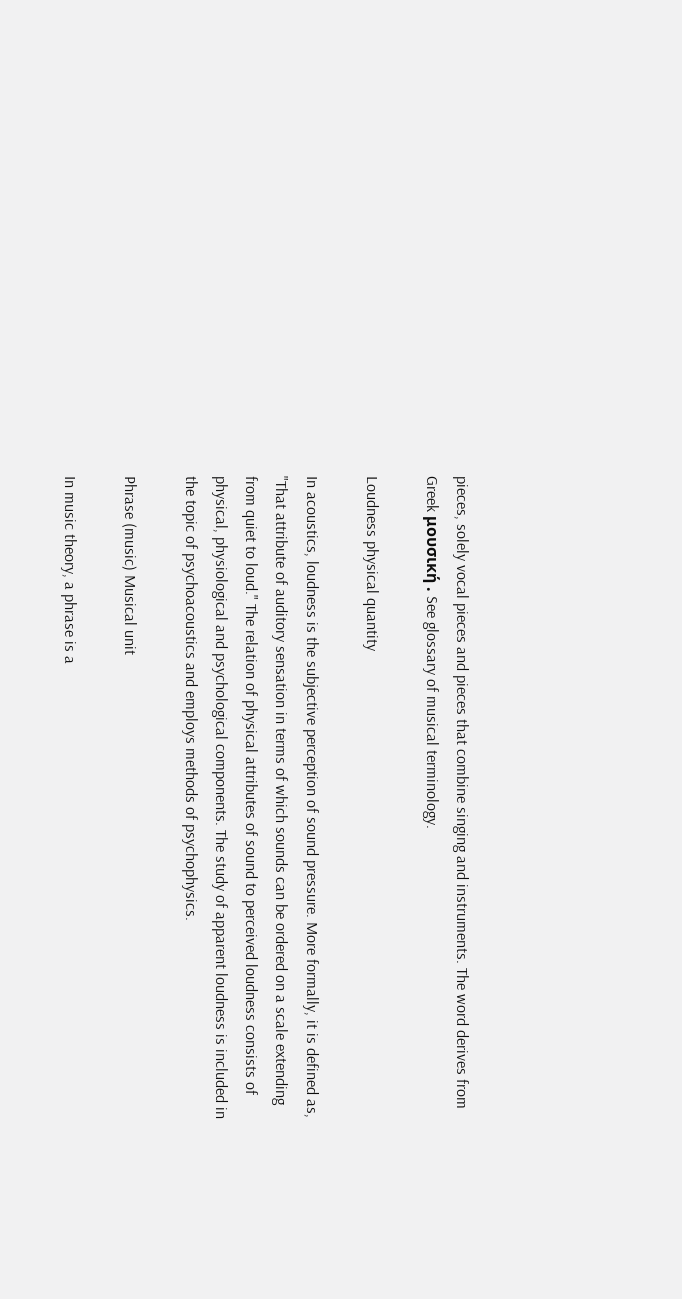pieces, solely vocal pieces and pieces that combine singing and instruments. The word derives from Greek μουσική . See glossary of musical terminology.

Loudness physical quantity

In acoustics, loudness is the subjective perception of sound pressure. More formally, it is defined as, "That attribute of auditory sensation in terms of which sounds can be ordered on a scale extending from quiet to loud." The relation of physical attributes of sound to perceived loudness consists of physical, physiological and psychological components. The study of apparent loudness is included in the topic of psychoacoustics and employs methods of psychophysics.

Phrase (music) Musical unit

In music theory, a phrase is a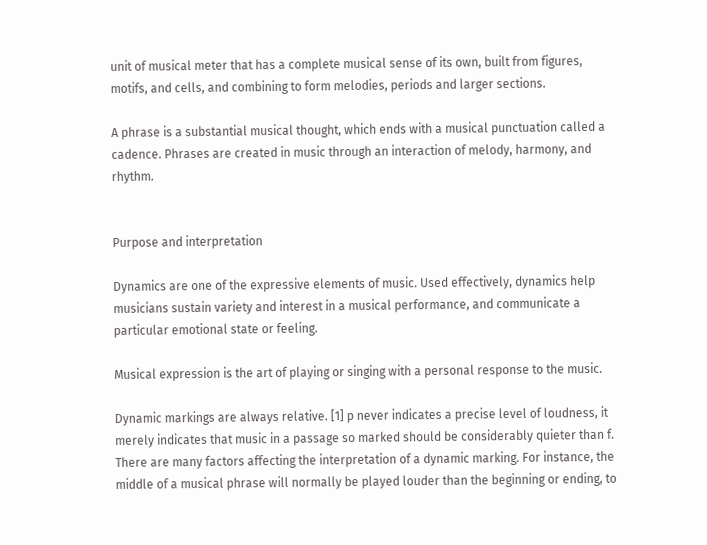unit of musical meter that has a complete musical sense of its own, built from figures, motifs, and cells, and combining to form melodies, periods and larger sections.

A phrase is a substantial musical thought, which ends with a musical punctuation called a cadence. Phrases are created in music through an interaction of melody, harmony, and rhythm.


Purpose and interpretation

Dynamics are one of the expressive elements of music. Used effectively, dynamics help musicians sustain variety and interest in a musical performance, and communicate a particular emotional state or feeling.

Musical expression is the art of playing or singing with a personal response to the music.

Dynamic markings are always relative. [1] p never indicates a precise level of loudness, it merely indicates that music in a passage so marked should be considerably quieter than f. There are many factors affecting the interpretation of a dynamic marking. For instance, the middle of a musical phrase will normally be played louder than the beginning or ending, to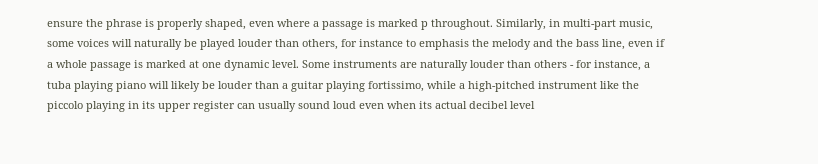ensure the phrase is properly shaped, even where a passage is marked p throughout. Similarly, in multi-part music, some voices will naturally be played louder than others, for instance to emphasis the melody and the bass line, even if a whole passage is marked at one dynamic level. Some instruments are naturally louder than others - for instance, a tuba playing piano will likely be louder than a guitar playing fortissimo, while a high-pitched instrument like the piccolo playing in its upper register can usually sound loud even when its actual decibel level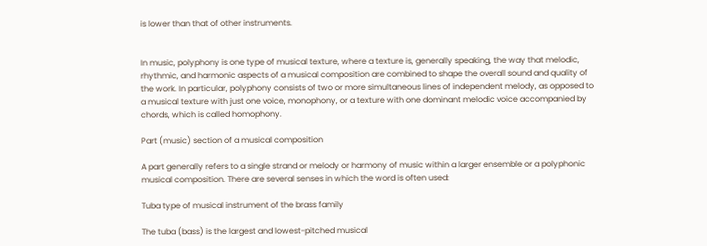is lower than that of other instruments.


In music, polyphony is one type of musical texture, where a texture is, generally speaking, the way that melodic, rhythmic, and harmonic aspects of a musical composition are combined to shape the overall sound and quality of the work. In particular, polyphony consists of two or more simultaneous lines of independent melody, as opposed to a musical texture with just one voice, monophony, or a texture with one dominant melodic voice accompanied by chords, which is called homophony.

Part (music) section of a musical composition

A part generally refers to a single strand or melody or harmony of music within a larger ensemble or a polyphonic musical composition. There are several senses in which the word is often used:

Tuba type of musical instrument of the brass family

The tuba (bass) is the largest and lowest-pitched musical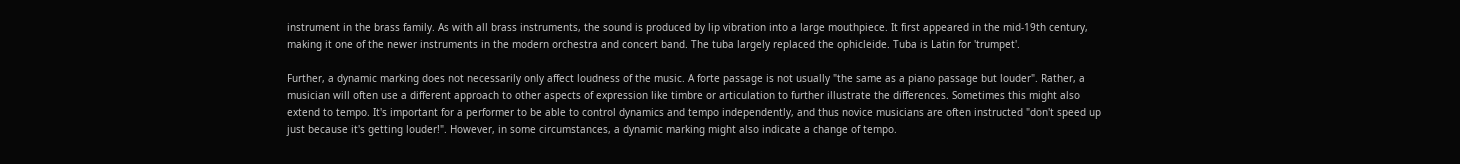instrument in the brass family. As with all brass instruments, the sound is produced by lip vibration into a large mouthpiece. It first appeared in the mid-19th century, making it one of the newer instruments in the modern orchestra and concert band. The tuba largely replaced the ophicleide. Tuba is Latin for 'trumpet'.

Further, a dynamic marking does not necessarily only affect loudness of the music. A forte passage is not usually "the same as a piano passage but louder". Rather, a musician will often use a different approach to other aspects of expression like timbre or articulation to further illustrate the differences. Sometimes this might also extend to tempo. It's important for a performer to be able to control dynamics and tempo independently, and thus novice musicians are often instructed "don't speed up just because it's getting louder!". However, in some circumstances, a dynamic marking might also indicate a change of tempo.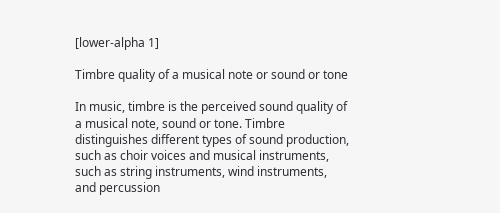[lower-alpha 1]

Timbre quality of a musical note or sound or tone

In music, timbre is the perceived sound quality of a musical note, sound or tone. Timbre distinguishes different types of sound production, such as choir voices and musical instruments, such as string instruments, wind instruments, and percussion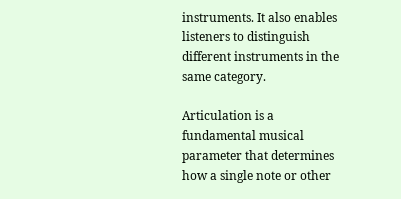instruments. It also enables listeners to distinguish different instruments in the same category.

Articulation is a fundamental musical parameter that determines how a single note or other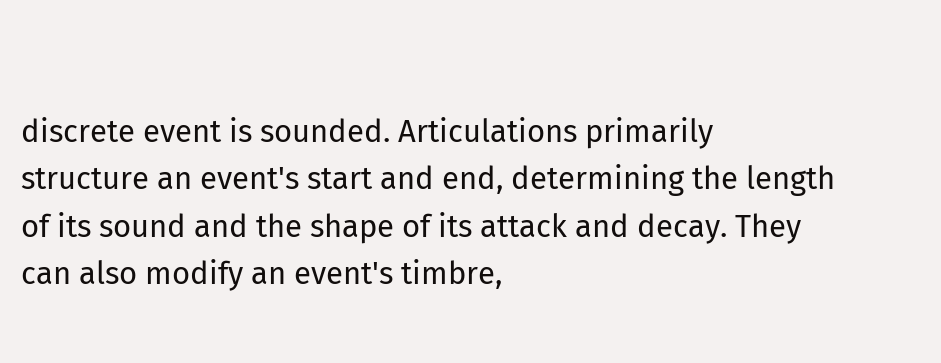discrete event is sounded. Articulations primarily structure an event's start and end, determining the length of its sound and the shape of its attack and decay. They can also modify an event's timbre,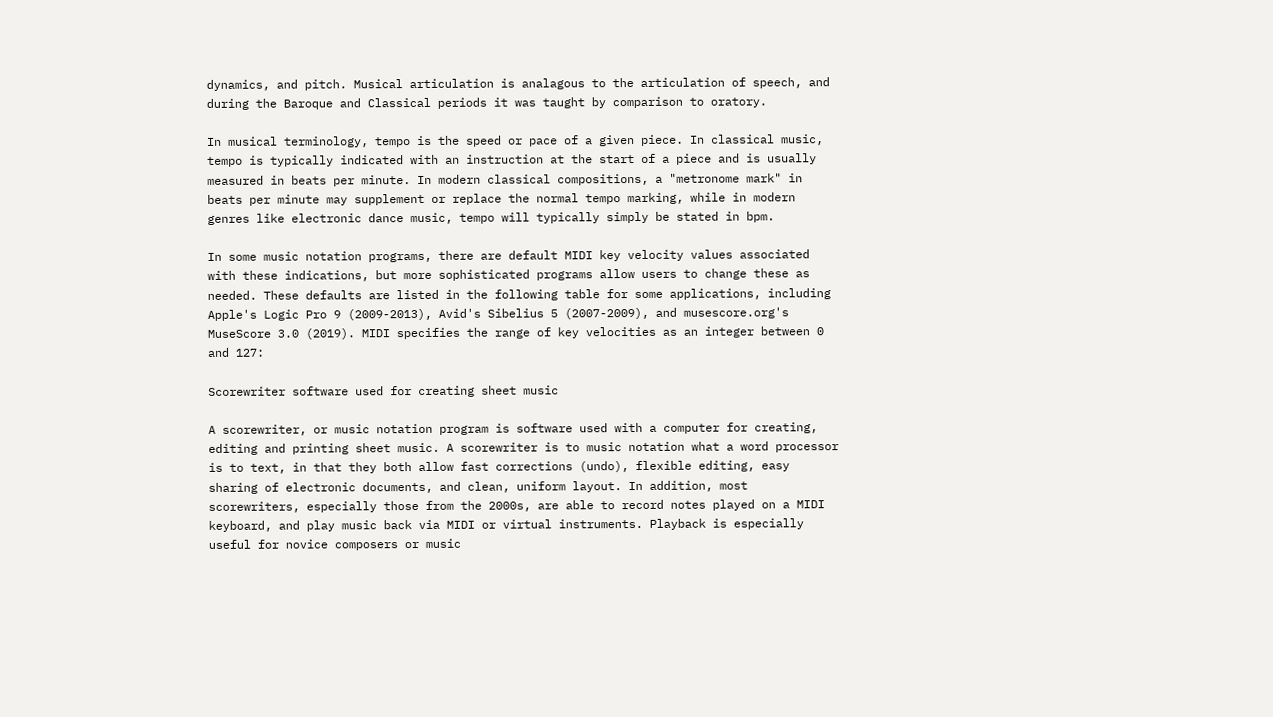dynamics, and pitch. Musical articulation is analagous to the articulation of speech, and during the Baroque and Classical periods it was taught by comparison to oratory.

In musical terminology, tempo is the speed or pace of a given piece. In classical music, tempo is typically indicated with an instruction at the start of a piece and is usually measured in beats per minute. In modern classical compositions, a "metronome mark" in beats per minute may supplement or replace the normal tempo marking, while in modern genres like electronic dance music, tempo will typically simply be stated in bpm.

In some music notation programs, there are default MIDI key velocity values associated with these indications, but more sophisticated programs allow users to change these as needed. These defaults are listed in the following table for some applications, including Apple's Logic Pro 9 (2009-2013), Avid's Sibelius 5 (2007-2009), and musescore.org's MuseScore 3.0 (2019). MIDI specifies the range of key velocities as an integer between 0 and 127:

Scorewriter software used for creating sheet music

A scorewriter, or music notation program is software used with a computer for creating, editing and printing sheet music. A scorewriter is to music notation what a word processor is to text, in that they both allow fast corrections (undo), flexible editing, easy sharing of electronic documents, and clean, uniform layout. In addition, most scorewriters, especially those from the 2000s, are able to record notes played on a MIDI keyboard, and play music back via MIDI or virtual instruments. Playback is especially useful for novice composers or music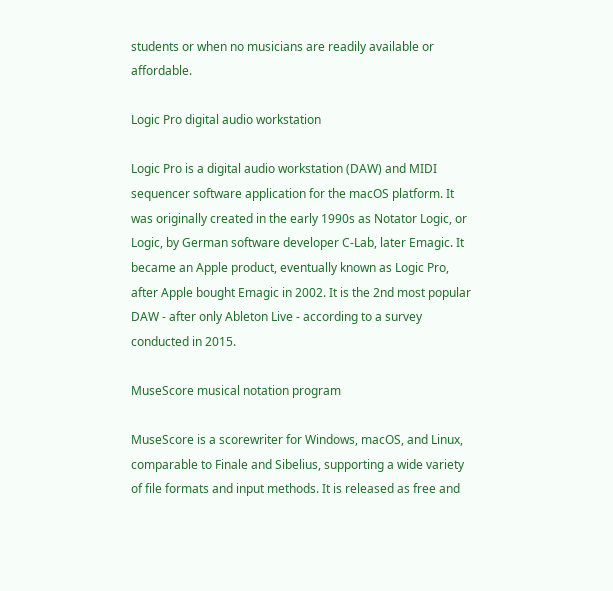students or when no musicians are readily available or affordable.

Logic Pro digital audio workstation

Logic Pro is a digital audio workstation (DAW) and MIDI sequencer software application for the macOS platform. It was originally created in the early 1990s as Notator Logic, or Logic, by German software developer C-Lab, later Emagic. It became an Apple product, eventually known as Logic Pro, after Apple bought Emagic in 2002. It is the 2nd most popular DAW - after only Ableton Live - according to a survey conducted in 2015.

MuseScore musical notation program

MuseScore is a scorewriter for Windows, macOS, and Linux, comparable to Finale and Sibelius, supporting a wide variety of file formats and input methods. It is released as free and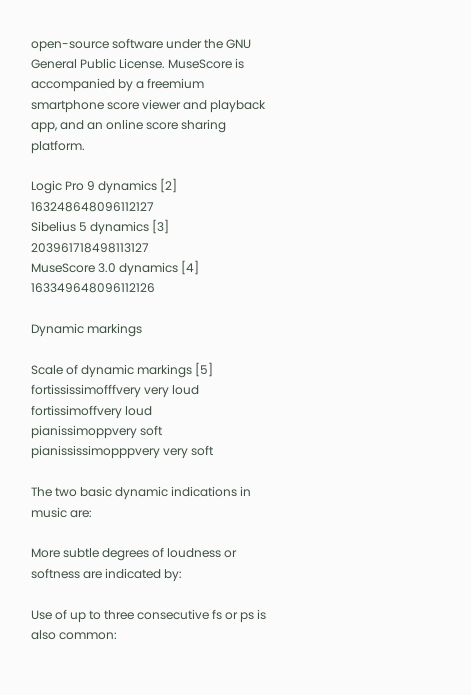open-source software under the GNU General Public License. MuseScore is accompanied by a freemium smartphone score viewer and playback app, and an online score sharing platform.

Logic Pro 9 dynamics [2] 163248648096112127
Sibelius 5 dynamics [3] 203961718498113127
MuseScore 3.0 dynamics [4] 163349648096112126

Dynamic markings

Scale of dynamic markings [5]
fortississimofffvery very loud
fortissimoffvery loud
pianissimoppvery soft
pianississimopppvery very soft

The two basic dynamic indications in music are:

More subtle degrees of loudness or softness are indicated by:

Use of up to three consecutive fs or ps is also common: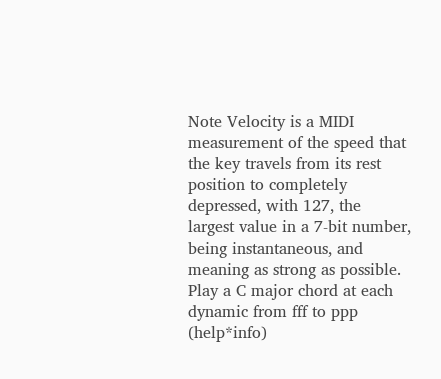Note Velocity is a MIDI measurement of the speed that the key travels from its rest position to completely depressed, with 127, the largest value in a 7-bit number, being instantaneous, and meaning as strong as possible.
Play a C major chord at each dynamic from fff to ppp (help*info)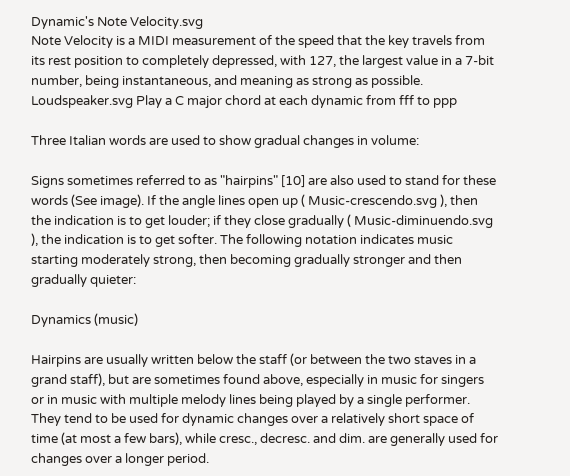Dynamic's Note Velocity.svg
Note Velocity is a MIDI measurement of the speed that the key travels from its rest position to completely depressed, with 127, the largest value in a 7-bit number, being instantaneous, and meaning as strong as possible. Loudspeaker.svg Play a C major chord at each dynamic from fff to ppp

Three Italian words are used to show gradual changes in volume:

Signs sometimes referred to as "hairpins" [10] are also used to stand for these words (See image). If the angle lines open up ( Music-crescendo.svg ), then the indication is to get louder; if they close gradually ( Music-diminuendo.svg ), the indication is to get softer. The following notation indicates music starting moderately strong, then becoming gradually stronger and then gradually quieter:

Dynamics (music)

Hairpins are usually written below the staff (or between the two staves in a grand staff), but are sometimes found above, especially in music for singers or in music with multiple melody lines being played by a single performer. They tend to be used for dynamic changes over a relatively short space of time (at most a few bars), while cresc., decresc. and dim. are generally used for changes over a longer period.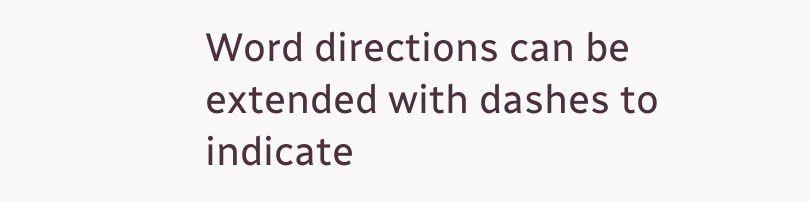Word directions can be extended with dashes to indicate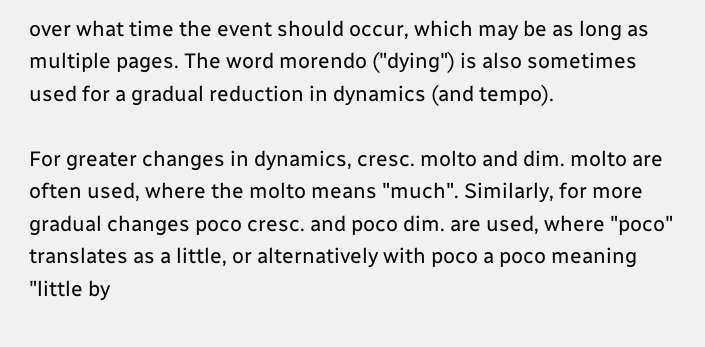over what time the event should occur, which may be as long as multiple pages. The word morendo ("dying") is also sometimes used for a gradual reduction in dynamics (and tempo).

For greater changes in dynamics, cresc. molto and dim. molto are often used, where the molto means "much". Similarly, for more gradual changes poco cresc. and poco dim. are used, where "poco" translates as a little, or alternatively with poco a poco meaning "little by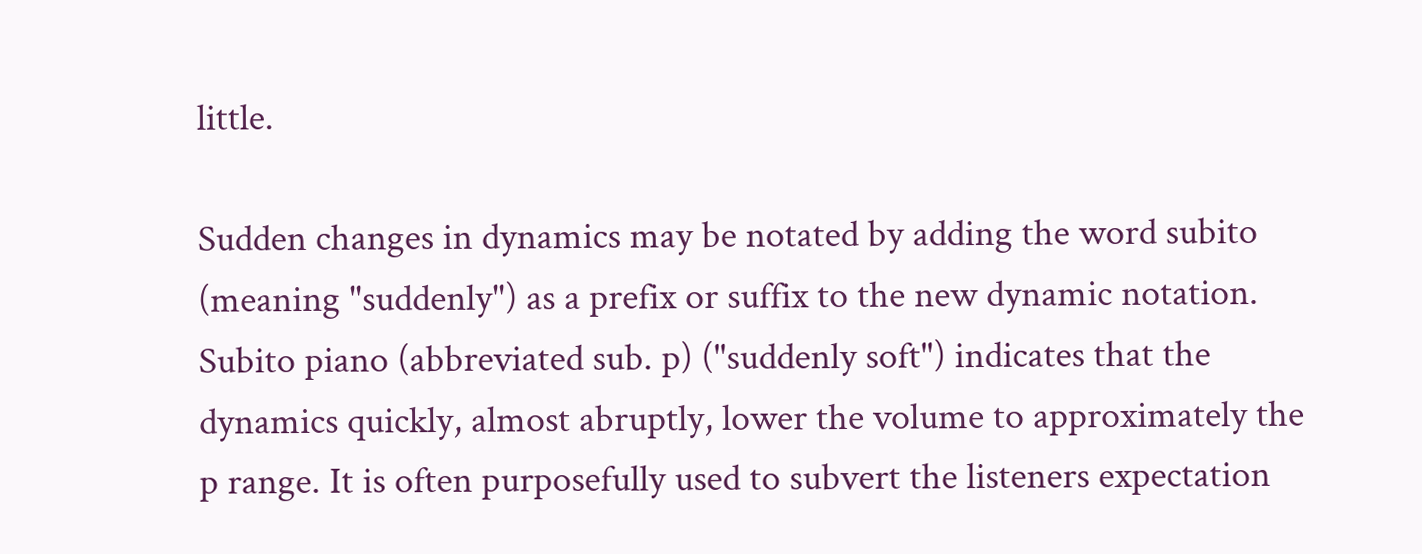little.

Sudden changes in dynamics may be notated by adding the word subito (meaning "suddenly") as a prefix or suffix to the new dynamic notation. Subito piano (abbreviated sub. p) ("suddenly soft") indicates that the dynamics quickly, almost abruptly, lower the volume to approximately the p range. It is often purposefully used to subvert the listeners expectation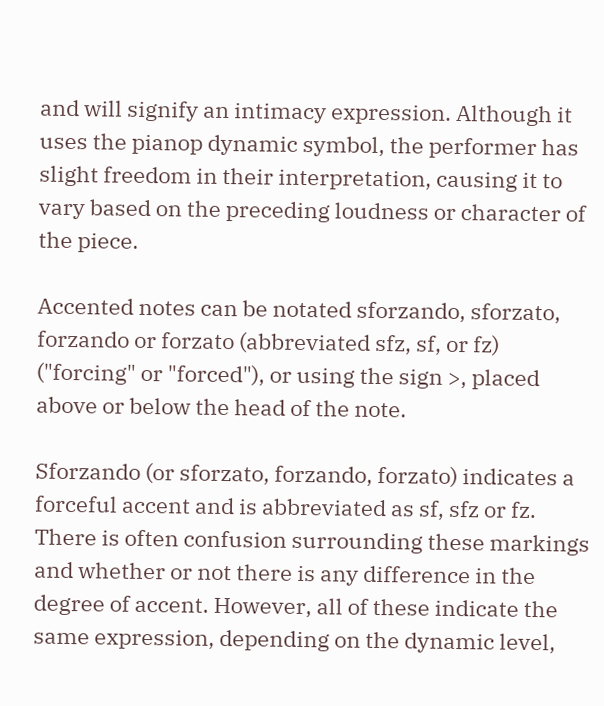and will signify an intimacy expression. Although it uses the pianop dynamic symbol, the performer has slight freedom in their interpretation, causing it to vary based on the preceding loudness or character of the piece.

Accented notes can be notated sforzando, sforzato, forzando or forzato (abbreviated sfz, sf, or fz) ("forcing" or "forced"), or using the sign >, placed above or below the head of the note.

Sforzando (or sforzato, forzando, forzato) indicates a forceful accent and is abbreviated as sf, sfz or fz. There is often confusion surrounding these markings and whether or not there is any difference in the degree of accent. However, all of these indicate the same expression, depending on the dynamic level,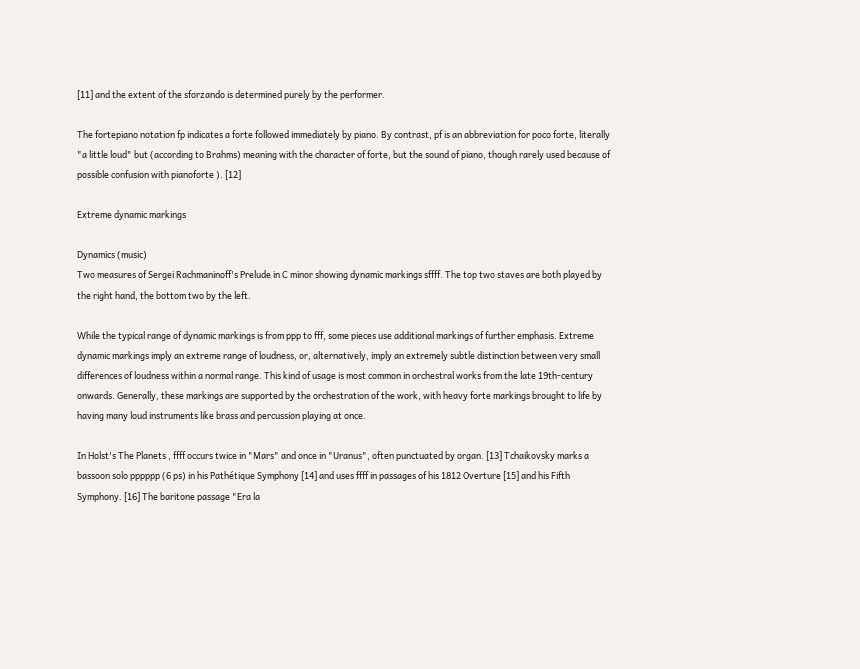[11] and the extent of the sforzando is determined purely by the performer.

The fortepiano notation fp indicates a forte followed immediately by piano. By contrast, pf is an abbreviation for poco forte, literally "a little loud" but (according to Brahms) meaning with the character of forte, but the sound of piano, though rarely used because of possible confusion with pianoforte ). [12]

Extreme dynamic markings

Dynamics (music)
Two measures of Sergei Rachmaninoff's Prelude in C minor showing dynamic markings sffff. The top two staves are both played by the right hand, the bottom two by the left.

While the typical range of dynamic markings is from ppp to fff, some pieces use additional markings of further emphasis. Extreme dynamic markings imply an extreme range of loudness, or, alternatively, imply an extremely subtle distinction between very small differences of loudness within a normal range. This kind of usage is most common in orchestral works from the late 19th-century onwards. Generally, these markings are supported by the orchestration of the work, with heavy forte markings brought to life by having many loud instruments like brass and percussion playing at once.

In Holst's The Planets , ffff occurs twice in "Mars" and once in "Uranus", often punctuated by organ. [13] Tchaikovsky marks a bassoon solo pppppp (6 ps) in his Pathétique Symphony [14] and uses ffff in passages of his 1812 Overture [15] and his Fifth Symphony. [16] The baritone passage "Era la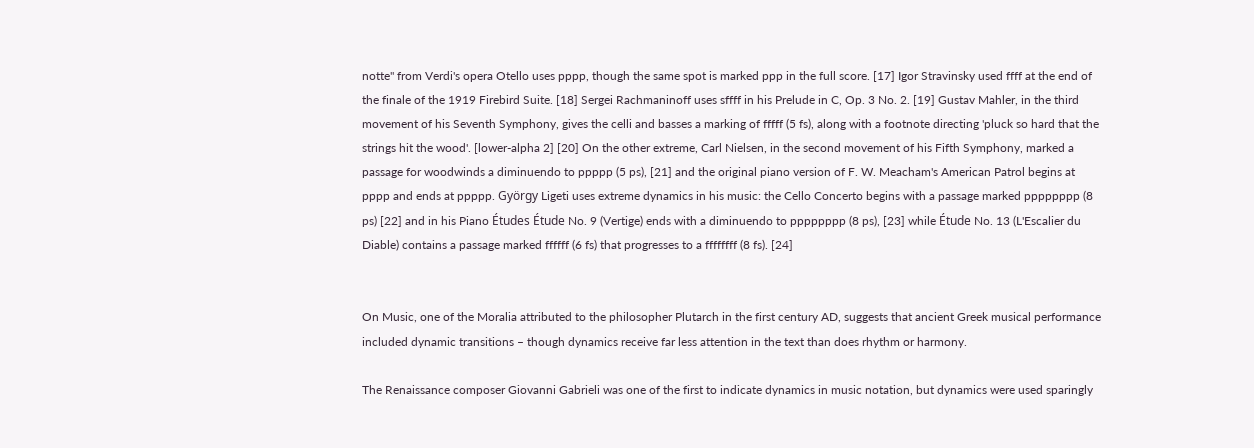notte" from Verdi's opera Otello uses pppp, though the same spot is marked ppp in the full score. [17] Igor Stravinsky used ffff at the end of the finale of the 1919 Firebird Suite. [18] Sergei Rachmaninoff uses sffff in his Prelude in C, Op. 3 No. 2. [19] Gustav Mahler, in the third movement of his Seventh Symphony, gives the celli and basses a marking of fffff (5 fs), along with a footnote directing 'pluck so hard that the strings hit the wood'. [lower-alpha 2] [20] On the other extreme, Carl Nielsen, in the second movement of his Fifth Symphony, marked a passage for woodwinds a diminuendo to ppppp (5 ps), [21] and the original piano version of F. W. Meacham's American Patrol begins at pppp and ends at ppppp. György Ligeti uses extreme dynamics in his music: the Cello Concerto begins with a passage marked pppppppp (8 ps) [22] and in his Piano Études Étude No. 9 (Vertige) ends with a diminuendo to pppppppp (8 ps), [23] while Étude No. 13 (L'Escalier du Diable) contains a passage marked ffffff (6 fs) that progresses to a ffffffff (8 fs). [24]


On Music, one of the Moralia attributed to the philosopher Plutarch in the first century AD, suggests that ancient Greek musical performance included dynamic transitions – though dynamics receive far less attention in the text than does rhythm or harmony.

The Renaissance composer Giovanni Gabrieli was one of the first to indicate dynamics in music notation, but dynamics were used sparingly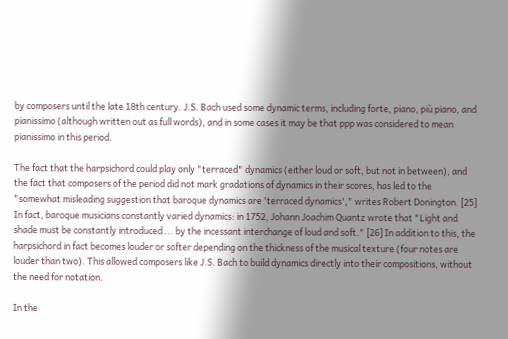by composers until the late 18th century. J.S. Bach used some dynamic terms, including forte, piano, più piano, and pianissimo (although written out as full words), and in some cases it may be that ppp was considered to mean pianissimo in this period.

The fact that the harpsichord could play only "terraced" dynamics (either loud or soft, but not in between), and the fact that composers of the period did not mark gradations of dynamics in their scores, has led to the "somewhat misleading suggestion that baroque dynamics are 'terraced dynamics'," writes Robert Donington. [25] In fact, baroque musicians constantly varied dynamics: in 1752, Johann Joachim Quantz wrote that "Light and shade must be constantly introduced ... by the incessant interchange of loud and soft." [26] In addition to this, the harpsichord in fact becomes louder or softer depending on the thickness of the musical texture (four notes are louder than two). This allowed composers like J.S. Bach to build dynamics directly into their compositions, without the need for notation.

In the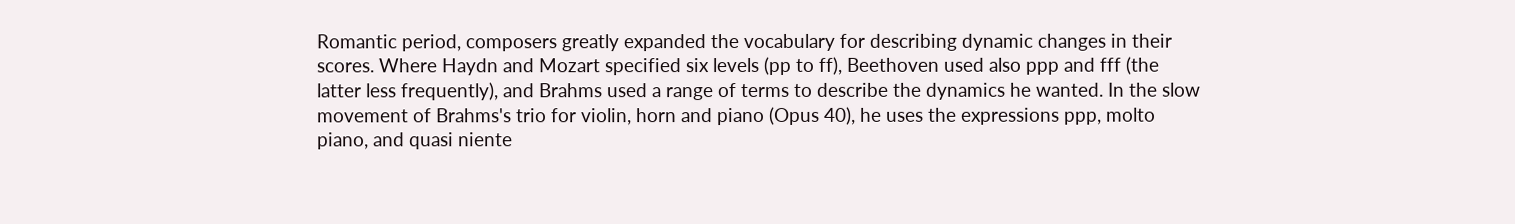Romantic period, composers greatly expanded the vocabulary for describing dynamic changes in their scores. Where Haydn and Mozart specified six levels (pp to ff), Beethoven used also ppp and fff (the latter less frequently), and Brahms used a range of terms to describe the dynamics he wanted. In the slow movement of Brahms's trio for violin, horn and piano (Opus 40), he uses the expressions ppp, molto piano, and quasi niente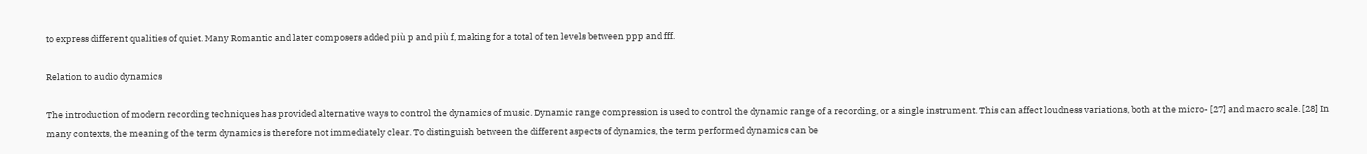to express different qualities of quiet. Many Romantic and later composers added più p and più f, making for a total of ten levels between ppp and fff.

Relation to audio dynamics

The introduction of modern recording techniques has provided alternative ways to control the dynamics of music. Dynamic range compression is used to control the dynamic range of a recording, or a single instrument. This can affect loudness variations, both at the micro- [27] and macro scale. [28] In many contexts, the meaning of the term dynamics is therefore not immediately clear. To distinguish between the different aspects of dynamics, the term performed dynamics can be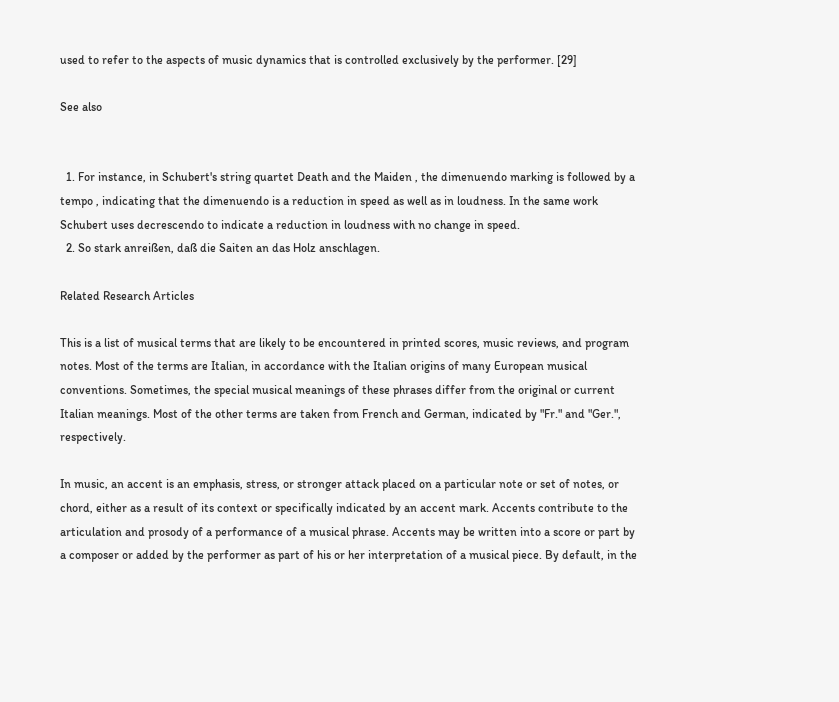used to refer to the aspects of music dynamics that is controlled exclusively by the performer. [29]

See also


  1. For instance, in Schubert's string quartet Death and the Maiden , the dimenuendo marking is followed by a tempo , indicating that the dimenuendo is a reduction in speed as well as in loudness. In the same work Schubert uses decrescendo to indicate a reduction in loudness with no change in speed.
  2. So stark anreißen, daß die Saiten an das Holz anschlagen.

Related Research Articles

This is a list of musical terms that are likely to be encountered in printed scores, music reviews, and program notes. Most of the terms are Italian, in accordance with the Italian origins of many European musical conventions. Sometimes, the special musical meanings of these phrases differ from the original or current Italian meanings. Most of the other terms are taken from French and German, indicated by "Fr." and "Ger.", respectively.

In music, an accent is an emphasis, stress, or stronger attack placed on a particular note or set of notes, or chord, either as a result of its context or specifically indicated by an accent mark. Accents contribute to the articulation and prosody of a performance of a musical phrase. Accents may be written into a score or part by a composer or added by the performer as part of his or her interpretation of a musical piece. By default, in the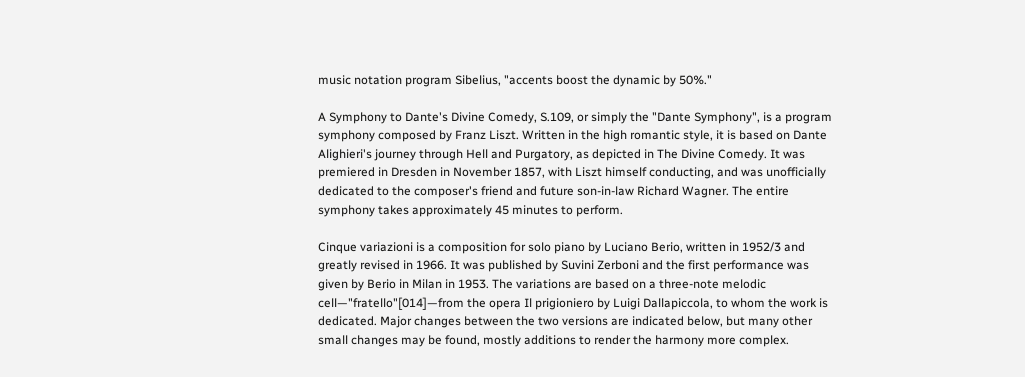music notation program Sibelius, "accents boost the dynamic by 50%."

A Symphony to Dante's Divine Comedy, S.109, or simply the "Dante Symphony", is a program symphony composed by Franz Liszt. Written in the high romantic style, it is based on Dante Alighieri's journey through Hell and Purgatory, as depicted in The Divine Comedy. It was premiered in Dresden in November 1857, with Liszt himself conducting, and was unofficially dedicated to the composer's friend and future son-in-law Richard Wagner. The entire symphony takes approximately 45 minutes to perform.

Cinque variazioni is a composition for solo piano by Luciano Berio, written in 1952/3 and greatly revised in 1966. It was published by Suvini Zerboni and the first performance was given by Berio in Milan in 1953. The variations are based on a three-note melodic cell—"fratello"[014]—from the opera Il prigioniero by Luigi Dallapiccola, to whom the work is dedicated. Major changes between the two versions are indicated below, but many other small changes may be found, mostly additions to render the harmony more complex.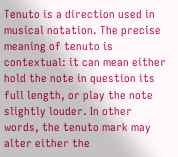Tenuto is a direction used in musical notation. The precise meaning of tenuto is contextual: it can mean either hold the note in question its full length, or play the note slightly louder. In other words, the tenuto mark may alter either the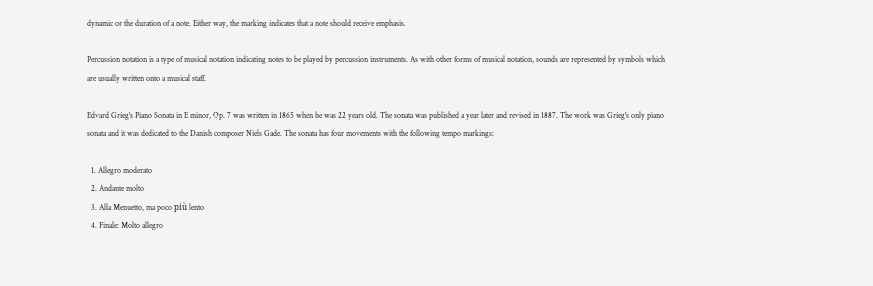dynamic or the duration of a note. Either way, the marking indicates that a note should receive emphasis.

Percussion notation is a type of musical notation indicating notes to be played by percussion instruments. As with other forms of musical notation, sounds are represented by symbols which are usually written onto a musical staff.

Edvard Grieg's Piano Sonata in E minor, Op. 7 was written in 1865 when he was 22 years old. The sonata was published a year later and revised in 1887. The work was Grieg's only piano sonata and it was dedicated to the Danish composer Niels Gade. The sonata has four movements with the following tempo markings:

  1. Allegro moderato
  2. Andante molto
  3. Alla Menuetto, ma poco più lento
  4. Finale: Molto allegro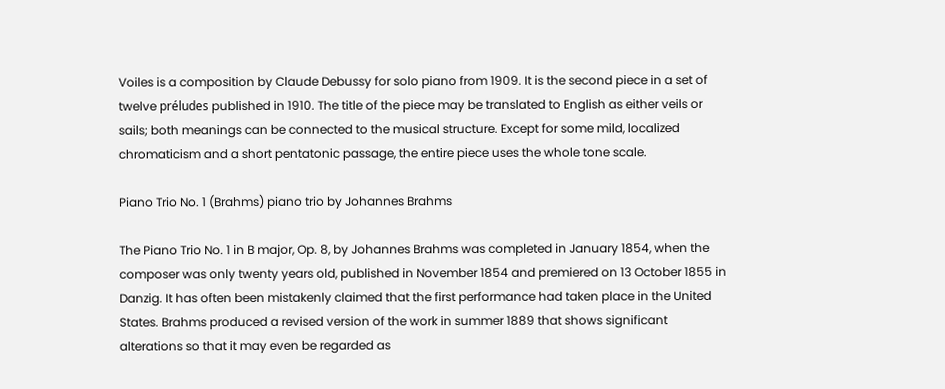Voiles is a composition by Claude Debussy for solo piano from 1909. It is the second piece in a set of twelve préludes published in 1910. The title of the piece may be translated to English as either veils or sails; both meanings can be connected to the musical structure. Except for some mild, localized chromaticism and a short pentatonic passage, the entire piece uses the whole tone scale.

Piano Trio No. 1 (Brahms) piano trio by Johannes Brahms

The Piano Trio No. 1 in B major, Op. 8, by Johannes Brahms was completed in January 1854, when the composer was only twenty years old, published in November 1854 and premiered on 13 October 1855 in Danzig. It has often been mistakenly claimed that the first performance had taken place in the United States. Brahms produced a revised version of the work in summer 1889 that shows significant alterations so that it may even be regarded as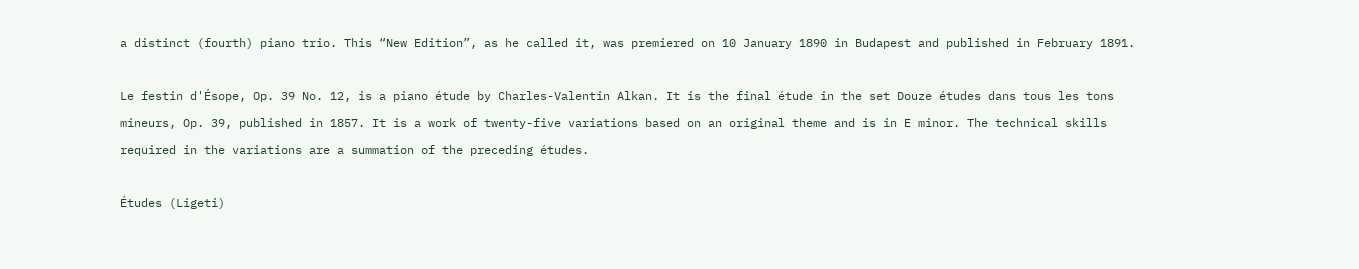a distinct (fourth) piano trio. This “New Edition”, as he called it, was premiered on 10 January 1890 in Budapest and published in February 1891.

Le festin d'Ésope, Op. 39 No. 12, is a piano étude by Charles-Valentin Alkan. It is the final étude in the set Douze études dans tous les tons mineurs, Op. 39, published in 1857. It is a work of twenty-five variations based on an original theme and is in E minor. The technical skills required in the variations are a summation of the preceding études.

Études (Ligeti)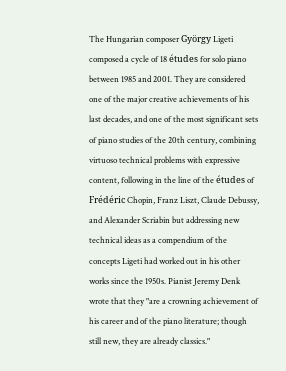The Hungarian composer György Ligeti composed a cycle of 18 études for solo piano between 1985 and 2001. They are considered one of the major creative achievements of his last decades, and one of the most significant sets of piano studies of the 20th century, combining virtuoso technical problems with expressive content, following in the line of the études of Frédéric Chopin, Franz Liszt, Claude Debussy, and Alexander Scriabin but addressing new technical ideas as a compendium of the concepts Ligeti had worked out in his other works since the 1950s. Pianist Jeremy Denk wrote that they "are a crowning achievement of his career and of the piano literature; though still new, they are already classics."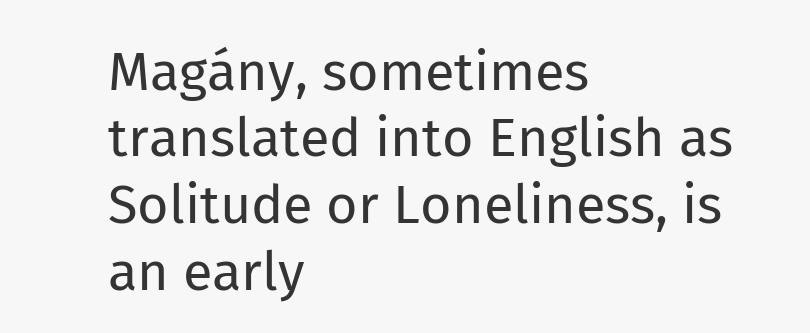Magány, sometimes translated into English as Solitude or Loneliness, is an early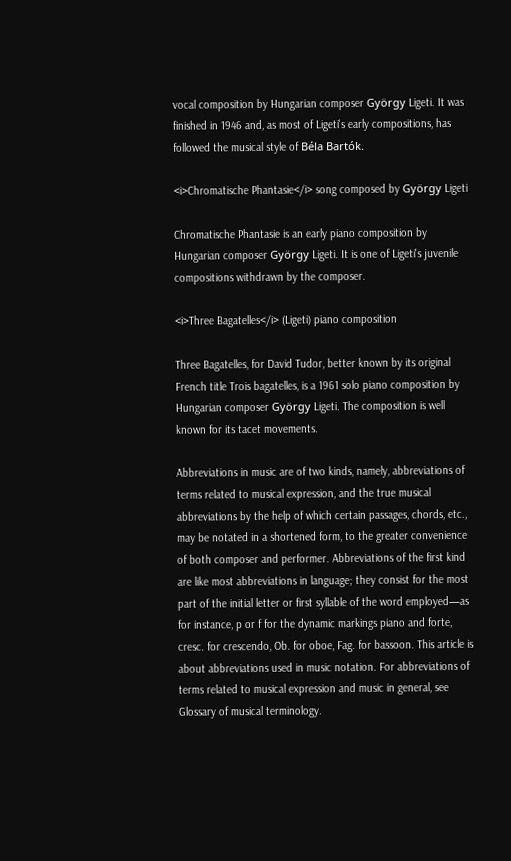vocal composition by Hungarian composer György Ligeti. It was finished in 1946 and, as most of Ligeti's early compositions, has followed the musical style of Béla Bartók.

<i>Chromatische Phantasie</i> song composed by György Ligeti

Chromatische Phantasie is an early piano composition by Hungarian composer György Ligeti. It is one of Ligeti's juvenile compositions withdrawn by the composer.

<i>Three Bagatelles</i> (Ligeti) piano composition

Three Bagatelles, for David Tudor, better known by its original French title Trois bagatelles, is a 1961 solo piano composition by Hungarian composer György Ligeti. The composition is well known for its tacet movements.

Abbreviations in music are of two kinds, namely, abbreviations of terms related to musical expression, and the true musical abbreviations by the help of which certain passages, chords, etc., may be notated in a shortened form, to the greater convenience of both composer and performer. Abbreviations of the first kind are like most abbreviations in language; they consist for the most part of the initial letter or first syllable of the word employed—as for instance, p or f for the dynamic markings piano and forte, cresc. for crescendo, Ob. for oboe, Fag. for bassoon. This article is about abbreviations used in music notation. For abbreviations of terms related to musical expression and music in general, see Glossary of musical terminology.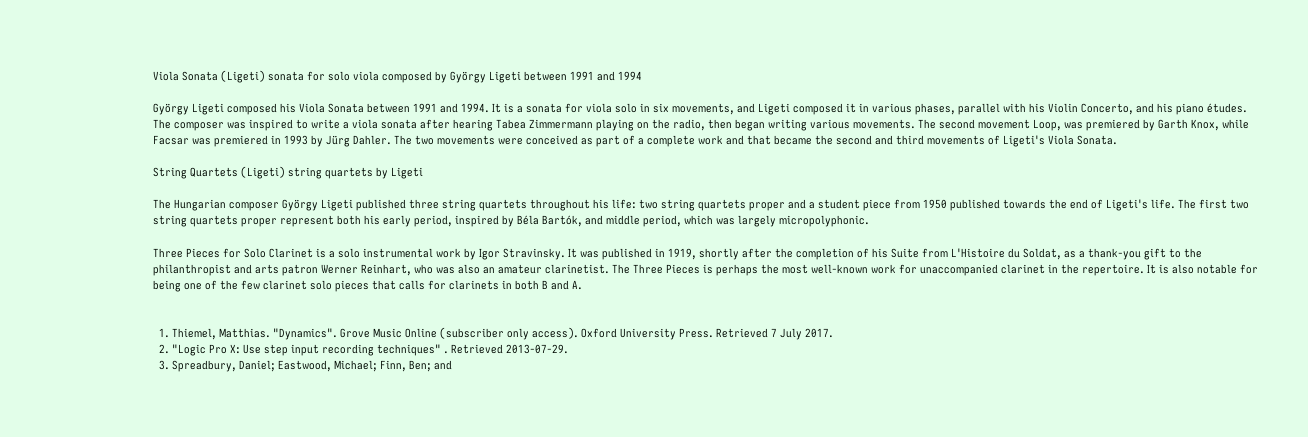Viola Sonata (Ligeti) sonata for solo viola composed by György Ligeti between 1991 and 1994

György Ligeti composed his Viola Sonata between 1991 and 1994. It is a sonata for viola solo in six movements, and Ligeti composed it in various phases, parallel with his Violin Concerto, and his piano études. The composer was inspired to write a viola sonata after hearing Tabea Zimmermann playing on the radio, then began writing various movements. The second movement Loop, was premiered by Garth Knox, while Facsar was premiered in 1993 by Jürg Dahler. The two movements were conceived as part of a complete work and that became the second and third movements of Ligeti's Viola Sonata.

String Quartets (Ligeti) string quartets by Ligeti

The Hungarian composer György Ligeti published three string quartets throughout his life: two string quartets proper and a student piece from 1950 published towards the end of Ligeti's life. The first two string quartets proper represent both his early period, inspired by Béla Bartók, and middle period, which was largely micropolyphonic.

Three Pieces for Solo Clarinet is a solo instrumental work by Igor Stravinsky. It was published in 1919, shortly after the completion of his Suite from L'Histoire du Soldat, as a thank-you gift to the philanthropist and arts patron Werner Reinhart, who was also an amateur clarinetist. The Three Pieces is perhaps the most well-known work for unaccompanied clarinet in the repertoire. It is also notable for being one of the few clarinet solo pieces that calls for clarinets in both B and A.


  1. Thiemel, Matthias. "Dynamics". Grove Music Online (subscriber only access). Oxford University Press. Retrieved 7 July 2017.
  2. "Logic Pro X: Use step input recording techniques" . Retrieved 2013-07-29.
  3. Spreadbury, Daniel; Eastwood, Michael; Finn, Ben; and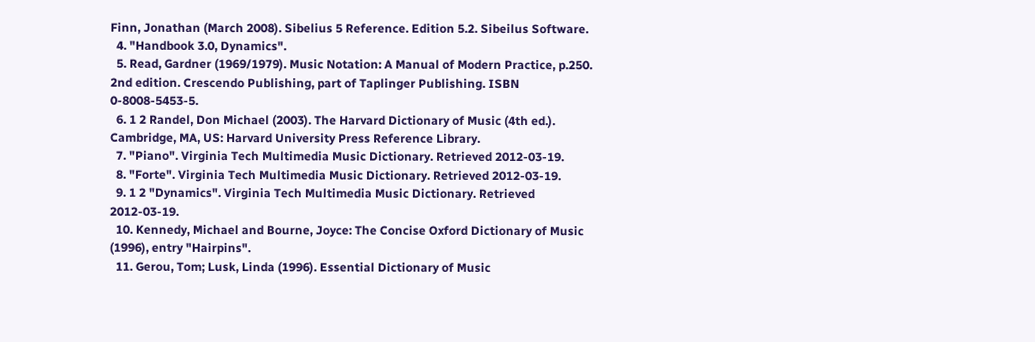Finn, Jonathan (March 2008). Sibelius 5 Reference. Edition 5.2. Sibeilus Software.
  4. "Handbook 3.0, Dynamics".
  5. Read, Gardner (1969/1979). Music Notation: A Manual of Modern Practice, p.250. 2nd edition. Crescendo Publishing, part of Taplinger Publishing. ISBN   0-8008-5453-5.
  6. 1 2 Randel, Don Michael (2003). The Harvard Dictionary of Music (4th ed.). Cambridge, MA, US: Harvard University Press Reference Library.
  7. "Piano". Virginia Tech Multimedia Music Dictionary. Retrieved 2012-03-19.
  8. "Forte". Virginia Tech Multimedia Music Dictionary. Retrieved 2012-03-19.
  9. 1 2 "Dynamics". Virginia Tech Multimedia Music Dictionary. Retrieved 2012-03-19.
  10. Kennedy, Michael and Bourne, Joyce: The Concise Oxford Dictionary of Music (1996), entry "Hairpins".
  11. Gerou, Tom; Lusk, Linda (1996). Essential Dictionary of Music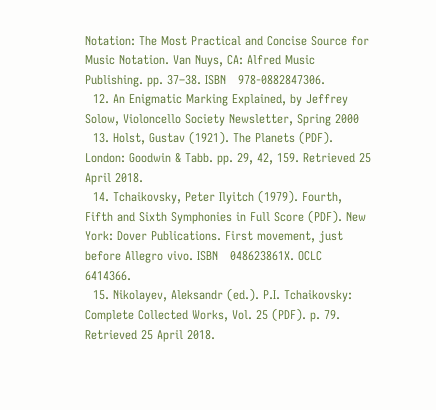Notation: The Most Practical and Concise Source for Music Notation. Van Nuys, CA: Alfred Music Publishing. pp. 37–38. ISBN   978-0882847306.
  12. An Enigmatic Marking Explained, by Jeffrey Solow, Violoncello Society Newsletter, Spring 2000
  13. Holst, Gustav (1921). The Planets (PDF). London: Goodwin & Tabb. pp. 29, 42, 159. Retrieved 25 April 2018.
  14. Tchaikovsky, Peter Ilyitch (1979). Fourth, Fifth and Sixth Symphonies in Full Score (PDF). New York: Dover Publications. First movement, just before Allegro vivo. ISBN   048623861X. OCLC   6414366.
  15. Nikolayev, Aleksandr (ed.). P.I. Tchaikovsky: Complete Collected Works, Vol. 25 (PDF). p. 79. Retrieved 25 April 2018.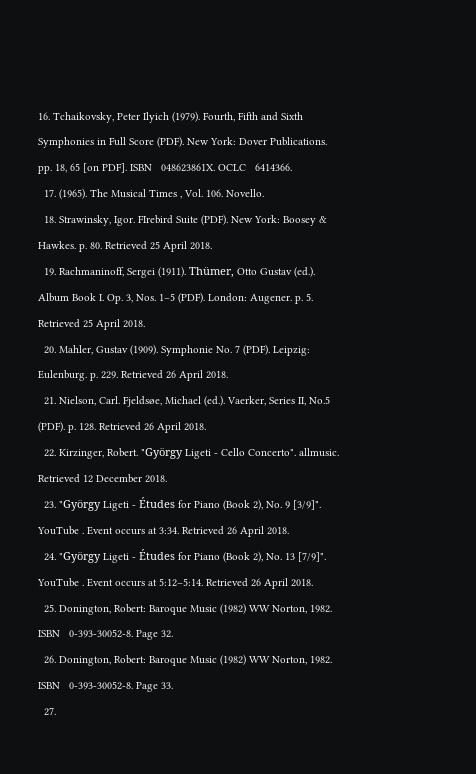16. Tchaikovsky, Peter Ilyich (1979). Fourth, Fifth and Sixth Symphonies in Full Score (PDF). New York: Dover Publications. pp. 18, 65 [on PDF]. ISBN   048623861X. OCLC   6414366.
  17. (1965). The Musical Times , Vol. 106. Novello.
  18. Strawinsky, Igor. FIrebird Suite (PDF). New York: Boosey & Hawkes. p. 80. Retrieved 25 April 2018.
  19. Rachmaninoff, Sergei (1911). Thümer, Otto Gustav (ed.). Album Book I. Op. 3, Nos. 1–5 (PDF). London: Augener. p. 5. Retrieved 25 April 2018.
  20. Mahler, Gustav (1909). Symphonie No. 7 (PDF). Leipzig: Eulenburg. p. 229. Retrieved 26 April 2018.
  21. Nielson, Carl. Fjeldsøe, Michael (ed.). Vaerker, Series II, No.5 (PDF). p. 128. Retrieved 26 April 2018.
  22. Kirzinger, Robert. "György Ligeti - Cello Concerto". allmusic. Retrieved 12 December 2018.
  23. "György Ligeti - Études for Piano (Book 2), No. 9 [3/9]". YouTube . Event occurs at 3:34. Retrieved 26 April 2018.
  24. "György Ligeti - Études for Piano (Book 2), No. 13 [7/9]". YouTube . Event occurs at 5:12–5:14. Retrieved 26 April 2018.
  25. Donington, Robert: Baroque Music (1982) WW Norton, 1982. ISBN   0-393-30052-8. Page 32.
  26. Donington, Robert: Baroque Music (1982) WW Norton, 1982. ISBN   0-393-30052-8. Page 33.
  27.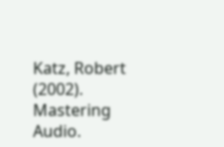Katz, Robert (2002). Mastering Audio.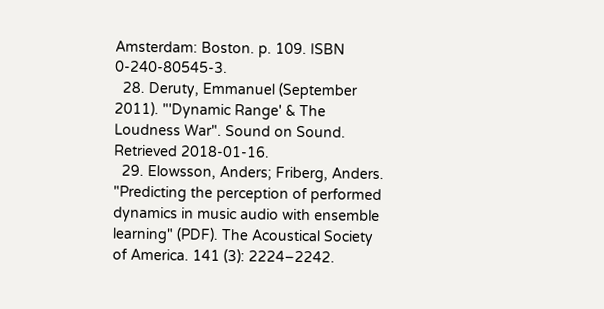Amsterdam: Boston. p. 109. ISBN   0-240-80545-3.
  28. Deruty, Emmanuel (September 2011). "'Dynamic Range' & The Loudness War". Sound on Sound. Retrieved 2018-01-16.
  29. Elowsson, Anders; Friberg, Anders. "Predicting the perception of performed dynamics in music audio with ensemble learning" (PDF). The Acoustical Society of America. 141 (3): 2224–2242.